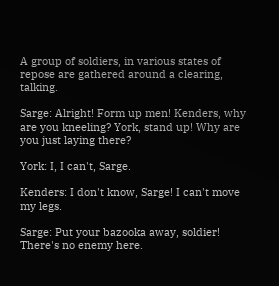A group of soldiers, in various states of repose are gathered around a clearing, talking.

Sarge: Alright! Form up men! Kenders, why are you kneeling? York, stand up! Why are you just laying there?

York: I, I can't, Sarge.

Kenders: I don't know, Sarge! I can't move my legs.

Sarge: Put your bazooka away, soldier! There's no enemy here.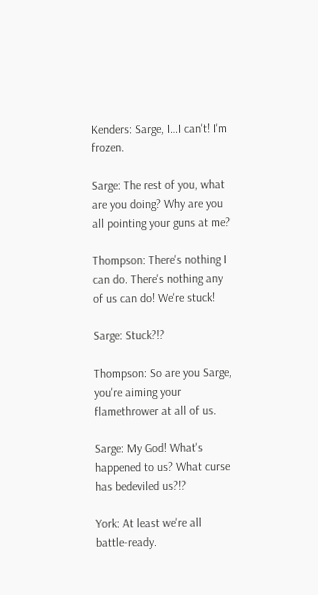Kenders: Sarge, I…I can't! I'm frozen.

Sarge: The rest of you, what are you doing? Why are you all pointing your guns at me?

Thompson: There's nothing I can do. There's nothing any of us can do! We're stuck!

Sarge: Stuck?!?

Thompson: So are you Sarge, you're aiming your flamethrower at all of us.

Sarge: My God! What's happened to us? What curse has bedeviled us?!?

York: At least we're all battle-ready.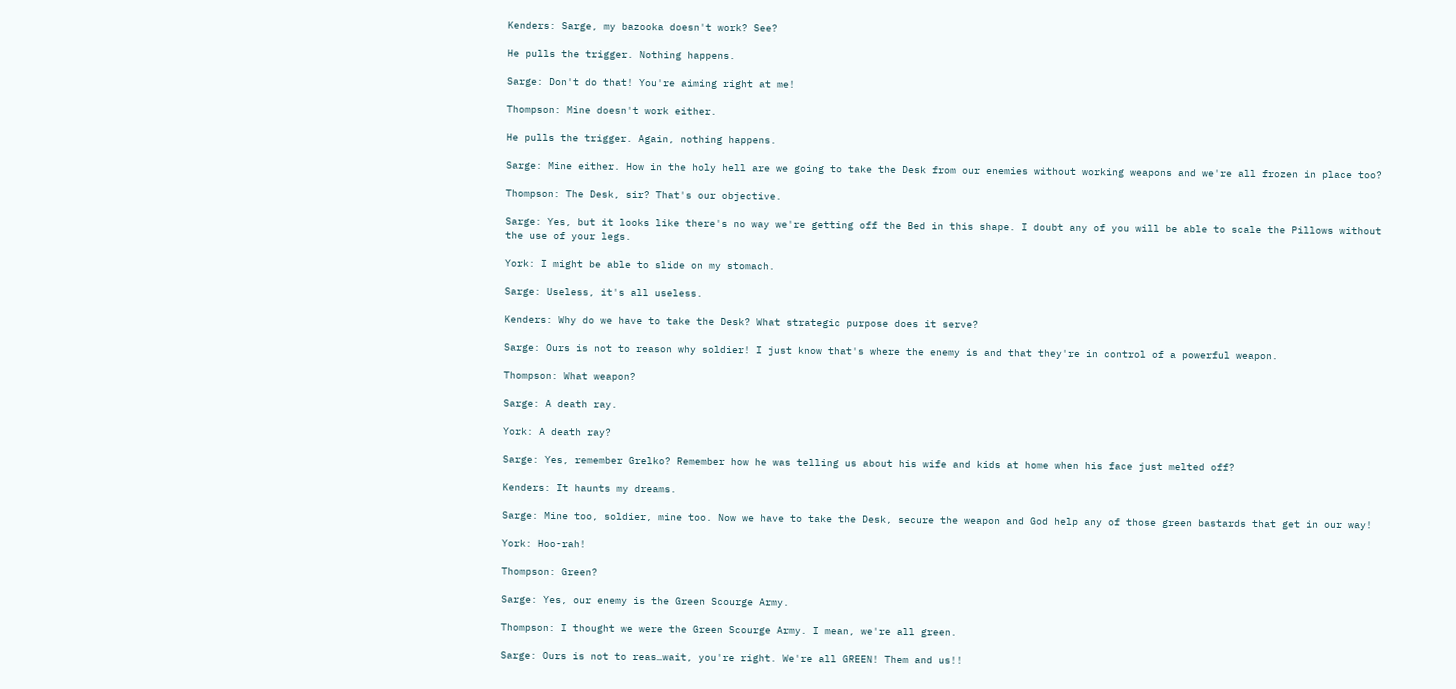Kenders: Sarge, my bazooka doesn't work? See?

He pulls the trigger. Nothing happens.

Sarge: Don't do that! You're aiming right at me!

Thompson: Mine doesn't work either.

He pulls the trigger. Again, nothing happens.

Sarge: Mine either. How in the holy hell are we going to take the Desk from our enemies without working weapons and we're all frozen in place too?

Thompson: The Desk, sir? That's our objective.

Sarge: Yes, but it looks like there's no way we're getting off the Bed in this shape. I doubt any of you will be able to scale the Pillows without the use of your legs.

York: I might be able to slide on my stomach.

Sarge: Useless, it's all useless.

Kenders: Why do we have to take the Desk? What strategic purpose does it serve?

Sarge: Ours is not to reason why soldier! I just know that's where the enemy is and that they're in control of a powerful weapon.

Thompson: What weapon?

Sarge: A death ray.

York: A death ray?

Sarge: Yes, remember Grelko? Remember how he was telling us about his wife and kids at home when his face just melted off?

Kenders: It haunts my dreams.

Sarge: Mine too, soldier, mine too. Now we have to take the Desk, secure the weapon and God help any of those green bastards that get in our way!

York: Hoo-rah!

Thompson: Green?

Sarge: Yes, our enemy is the Green Scourge Army.

Thompson: I thought we were the Green Scourge Army. I mean, we're all green.

Sarge: Ours is not to reas…wait, you're right. We're all GREEN! Them and us!!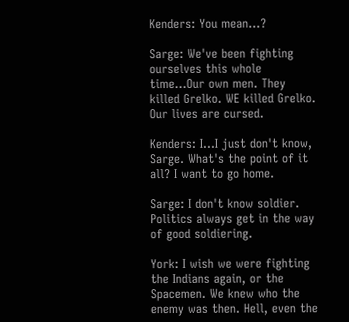Kenders: You mean…?

Sarge: We've been fighting ourselves this whole time…Our own men. They killed Grelko. WE killed Grelko. Our lives are cursed.

Kenders: I…I just don't know, Sarge. What's the point of it all? I want to go home.

Sarge: I don't know soldier. Politics always get in the way of good soldiering.

York: I wish we were fighting the Indians again, or the Spacemen. We knew who the enemy was then. Hell, even the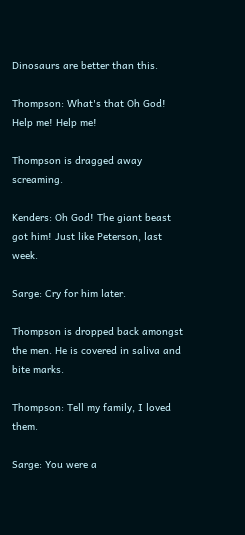Dinosaurs are better than this.

Thompson: What's that Oh God! Help me! Help me!

Thompson is dragged away screaming.

Kenders: Oh God! The giant beast got him! Just like Peterson, last week.

Sarge: Cry for him later.

Thompson is dropped back amongst the men. He is covered in saliva and bite marks.

Thompson: Tell my family, I loved them.

Sarge: You were a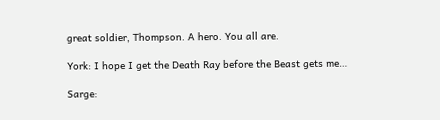great soldier, Thompson. A hero. You all are.

York: I hope I get the Death Ray before the Beast gets me…

Sarge: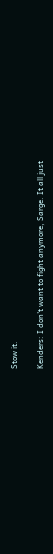Stow it.

Kenders: I don't want to fight anymore, Sarge. It all just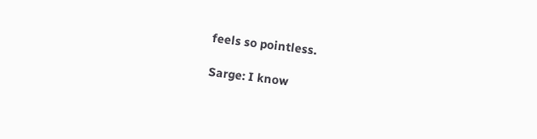feels so pointless.

Sarge: I know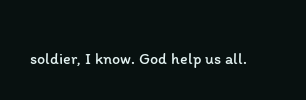soldier, I know. God help us all.